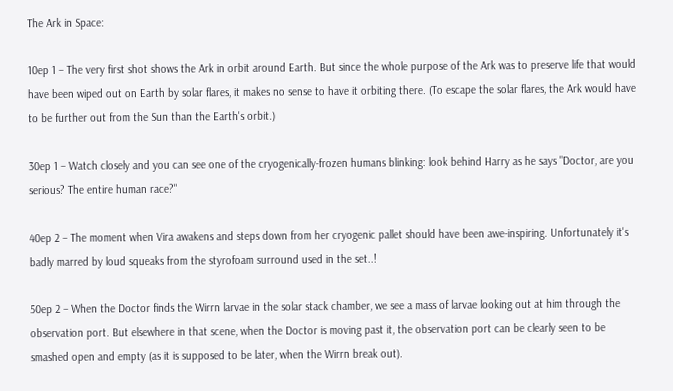The Ark in Space:

10ep 1 – The very first shot shows the Ark in orbit around Earth. But since the whole purpose of the Ark was to preserve life that would have been wiped out on Earth by solar flares, it makes no sense to have it orbiting there. (To escape the solar flares, the Ark would have to be further out from the Sun than the Earth's orbit.)

30ep 1 – Watch closely and you can see one of the cryogenically-frozen humans blinking: look behind Harry as he says "Doctor, are you serious? The entire human race?"

40ep 2 – The moment when Vira awakens and steps down from her cryogenic pallet should have been awe-inspiring. Unfortunately it's badly marred by loud squeaks from the styrofoam surround used in the set..!

50ep 2 – When the Doctor finds the Wirrn larvae in the solar stack chamber, we see a mass of larvae looking out at him through the observation port. But elsewhere in that scene, when the Doctor is moving past it, the observation port can be clearly seen to be smashed open and empty (as it is supposed to be later, when the Wirrn break out).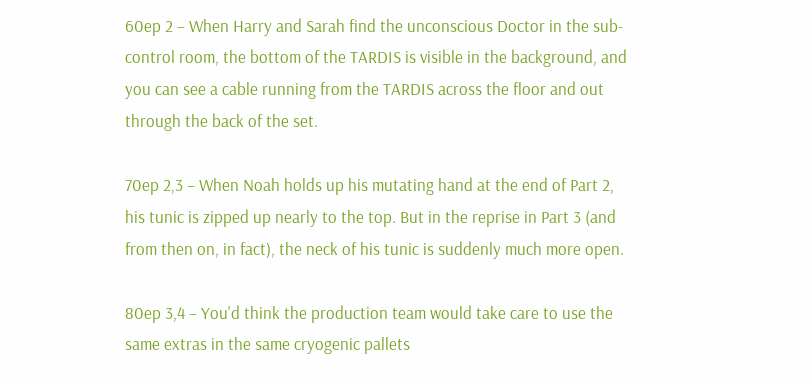60ep 2 – When Harry and Sarah find the unconscious Doctor in the sub-control room, the bottom of the TARDIS is visible in the background, and you can see a cable running from the TARDIS across the floor and out through the back of the set.

70ep 2,3 – When Noah holds up his mutating hand at the end of Part 2, his tunic is zipped up nearly to the top. But in the reprise in Part 3 (and from then on, in fact), the neck of his tunic is suddenly much more open.

80ep 3,4 – You'd think the production team would take care to use the same extras in the same cryogenic pallets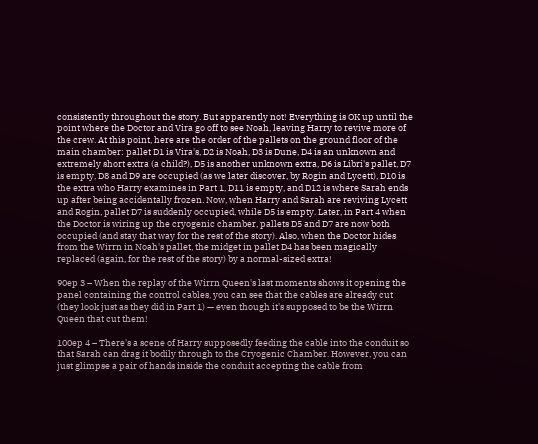consistently throughout the story. But apparently not! Everything is OK up until the point where the Doctor and Vira go off to see Noah, leaving Harry to revive more of the crew. At this point, here are the order of the pallets on the ground floor of the main chamber: pallet D1 is Vira's, D2 is Noah, D3 is Dune, D4 is an unknown and extremely short extra (a child?), D5 is another unknown extra, D6 is Libri's pallet, D7 is empty, D8 and D9 are occupied (as we later discover, by Rogin and Lycett), D10 is the extra who Harry examines in Part 1, D11 is empty, and D12 is where Sarah ends up after being accidentally frozen. Now, when Harry and Sarah are reviving Lycett and Rogin, pallet D7 is suddenly occupied, while D5 is empty. Later, in Part 4 when the Doctor is wiring up the cryogenic chamber, pallets D5 and D7 are now both occupied (and stay that way for the rest of the story). Also, when the Doctor hides from the Wirrn in Noah's pallet, the midget in pallet D4 has been magically replaced (again, for the rest of the story) by a normal-sized extra!

90ep 3 – When the replay of the Wirrn Queen's last moments shows it opening the panel containing the control cables, you can see that the cables are already cut (they look just as they did in Part 1) — even though it's supposed to be the Wirrn Queen that cut them!

100ep 4 – There's a scene of Harry supposedly feeding the cable into the conduit so that Sarah can drag it bodily through to the Cryogenic Chamber. However, you can just glimpse a pair of hands inside the conduit accepting the cable from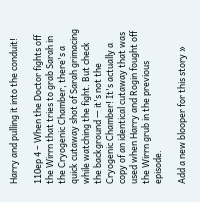Harry and pulling it into the conduit!

110ep 4 – When the Doctor fights off the Wirrn that tries to grab Sarah in the Cryogenic Chamber, there's a quick cutaway shot of Sarah grimacing while watching the fight. But check the background — it's not the Cryogenic Chamber! It's actually a copy of an identical cutaway that was used when Harry and Rogin fought off the Wirrn grub in the previous episode.

Add a new blooper for this story »